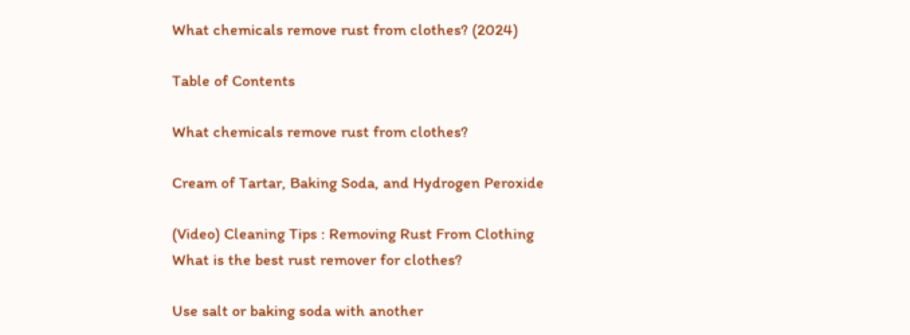What chemicals remove rust from clothes? (2024)

Table of Contents

What chemicals remove rust from clothes?

Cream of Tartar, Baking Soda, and Hydrogen Peroxide

(Video) Cleaning Tips : Removing Rust From Clothing
What is the best rust remover for clothes?

Use salt or baking soda with another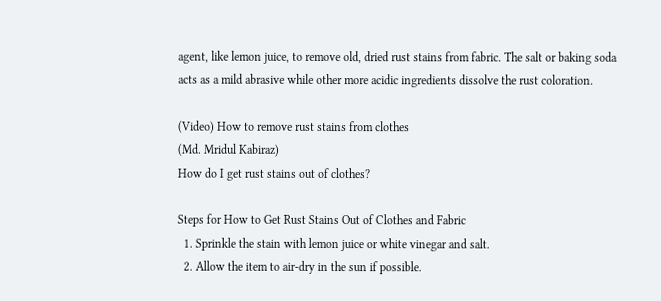agent, like lemon juice, to remove old, dried rust stains from fabric. The salt or baking soda acts as a mild abrasive while other more acidic ingredients dissolve the rust coloration.

(Video) How to remove rust stains from clothes
(Md. Mridul Kabiraz)
How do I get rust stains out of clothes?

Steps for How to Get Rust Stains Out of Clothes and Fabric
  1. Sprinkle the stain with lemon juice or white vinegar and salt.
  2. Allow the item to air-dry in the sun if possible.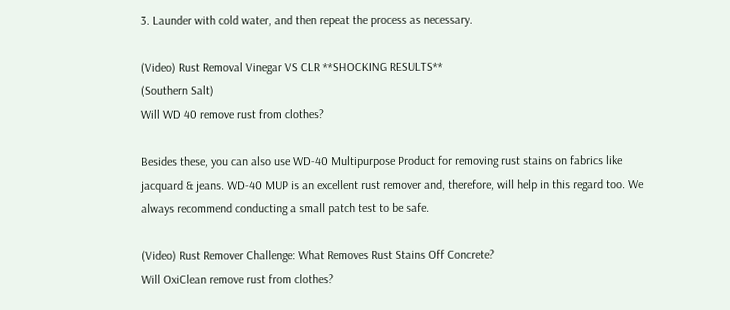3. Launder with cold water, and then repeat the process as necessary.

(Video) Rust Removal Vinegar VS CLR **SHOCKING RESULTS**
(Southern Salt)
Will WD 40 remove rust from clothes?

Besides these, you can also use WD-40 Multipurpose Product for removing rust stains on fabrics like jacquard & jeans. WD-40 MUP is an excellent rust remover and, therefore, will help in this regard too. We always recommend conducting a small patch test to be safe.

(Video) Rust Remover Challenge: What Removes Rust Stains Off Concrete?
Will OxiClean remove rust from clothes?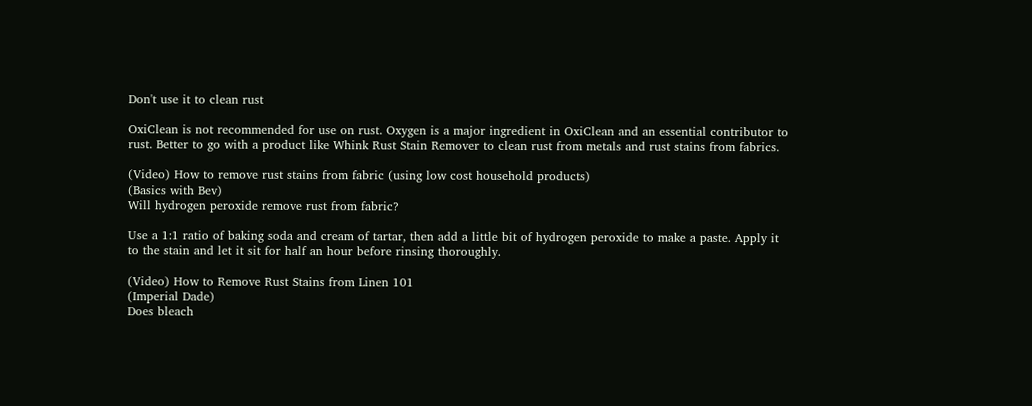Don't use it to clean rust

OxiClean is not recommended for use on rust. Oxygen is a major ingredient in OxiClean and an essential contributor to rust. Better to go with a product like Whink Rust Stain Remover to clean rust from metals and rust stains from fabrics.

(Video) How to remove rust stains from fabric (using low cost household products)
(Basics with Bev)
Will hydrogen peroxide remove rust from fabric?

Use a 1:1 ratio of baking soda and cream of tartar, then add a little bit of hydrogen peroxide to make a paste. Apply it to the stain and let it sit for half an hour before rinsing thoroughly.

(Video) How to Remove Rust Stains from Linen 101
(Imperial Dade)
Does bleach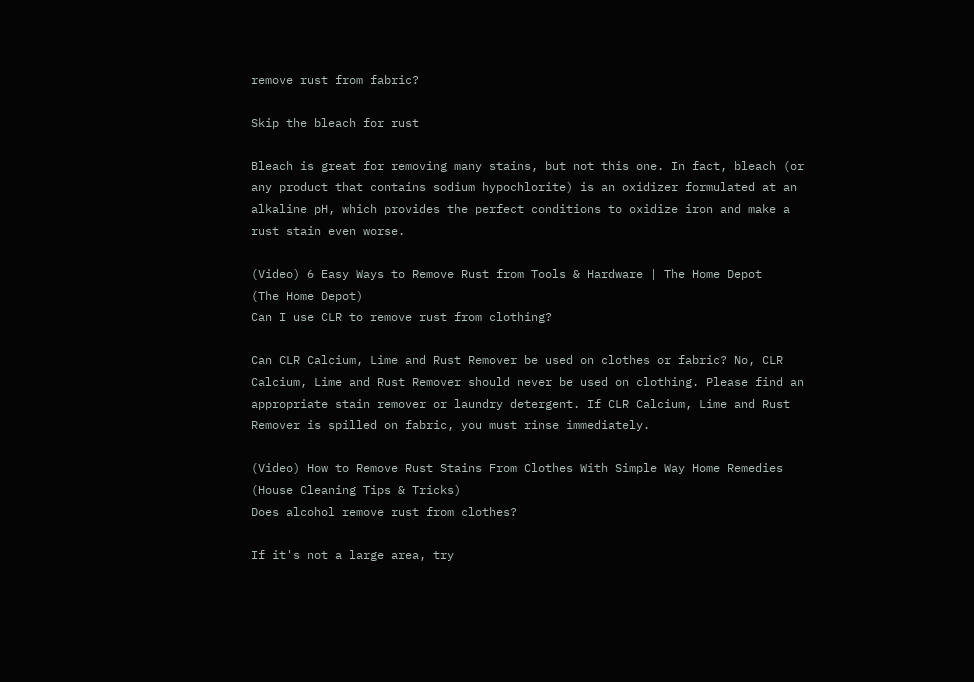remove rust from fabric?

Skip the bleach for rust

Bleach is great for removing many stains, but not this one. In fact, bleach (or any product that contains sodium hypochlorite) is an oxidizer formulated at an alkaline pH, which provides the perfect conditions to oxidize iron and make a rust stain even worse.

(Video) 6 Easy Ways to Remove Rust from Tools & Hardware | The Home Depot
(The Home Depot)
Can I use CLR to remove rust from clothing?

Can CLR Calcium, Lime and Rust Remover be used on clothes or fabric? No, CLR Calcium, Lime and Rust Remover should never be used on clothing. Please find an appropriate stain remover or laundry detergent. If CLR Calcium, Lime and Rust Remover is spilled on fabric, you must rinse immediately.

(Video) How to Remove Rust Stains From Clothes With Simple Way Home Remedies
(House Cleaning Tips & Tricks)
Does alcohol remove rust from clothes?

If it's not a large area, try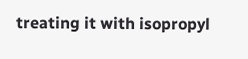treating it with isopropyl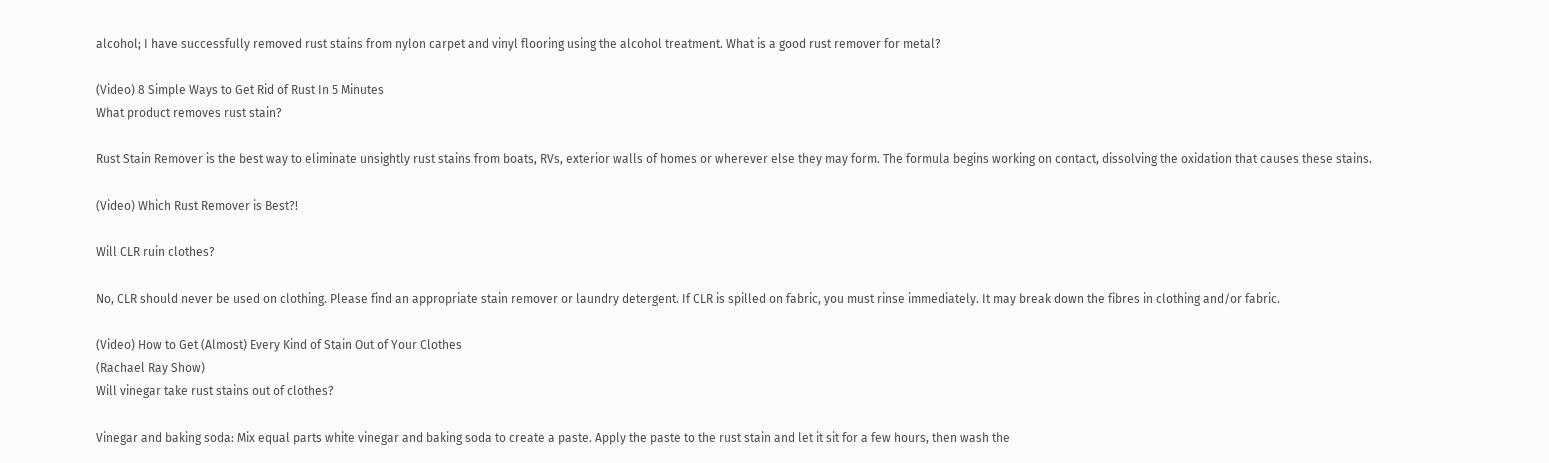alcohol; I have successfully removed rust stains from nylon carpet and vinyl flooring using the alcohol treatment. What is a good rust remover for metal?

(Video) 8 Simple Ways to Get Rid of Rust In 5 Minutes
What product removes rust stain?

Rust Stain Remover is the best way to eliminate unsightly rust stains from boats, RVs, exterior walls of homes or wherever else they may form. The formula begins working on contact, dissolving the oxidation that causes these stains.

(Video) Which Rust Remover is Best?!

Will CLR ruin clothes?

No, CLR should never be used on clothing. Please find an appropriate stain remover or laundry detergent. If CLR is spilled on fabric, you must rinse immediately. It may break down the fibres in clothing and/or fabric.

(Video) How to Get (Almost) Every Kind of Stain Out of Your Clothes
(Rachael Ray Show)
Will vinegar take rust stains out of clothes?

Vinegar and baking soda: Mix equal parts white vinegar and baking soda to create a paste. Apply the paste to the rust stain and let it sit for a few hours, then wash the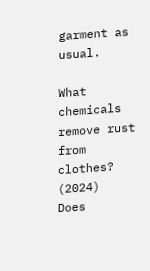garment as usual.

What chemicals remove rust from clothes? (2024)
Does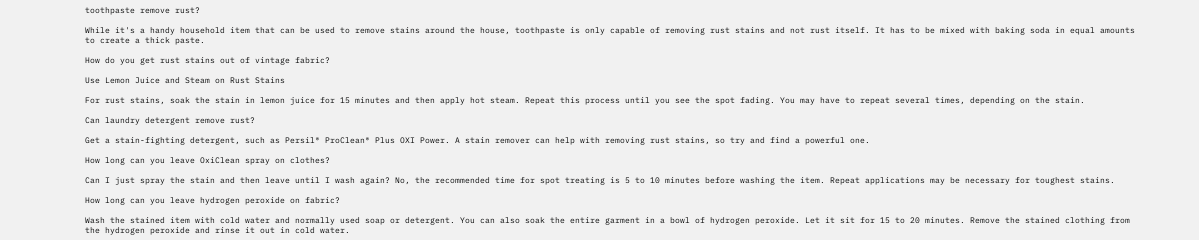toothpaste remove rust?

While it's a handy household item that can be used to remove stains around the house, toothpaste is only capable of removing rust stains and not rust itself. It has to be mixed with baking soda in equal amounts to create a thick paste.

How do you get rust stains out of vintage fabric?

Use Lemon Juice and Steam on Rust Stains

For rust stains, soak the stain in lemon juice for 15 minutes and then apply hot steam. Repeat this process until you see the spot fading. You may have to repeat several times, depending on the stain.

Can laundry detergent remove rust?

Get a stain-fighting detergent, such as Persil® ProClean® Plus OXI Power. A stain remover can help with removing rust stains, so try and find a powerful one.

How long can you leave OxiClean spray on clothes?

Can I just spray the stain and then leave until I wash again? No, the recommended time for spot treating is 5 to 10 minutes before washing the item. Repeat applications may be necessary for toughest stains.

How long can you leave hydrogen peroxide on fabric?

Wash the stained item with cold water and normally used soap or detergent. You can also soak the entire garment in a bowl of hydrogen peroxide. Let it sit for 15 to 20 minutes. Remove the stained clothing from the hydrogen peroxide and rinse it out in cold water.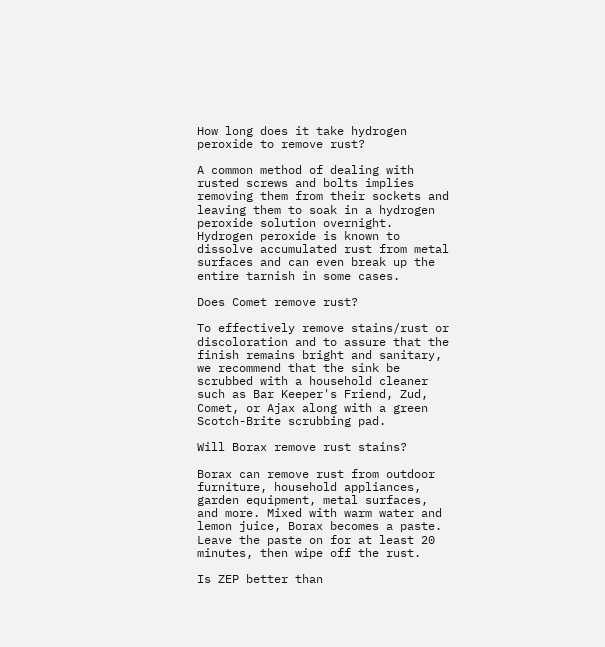How long does it take hydrogen peroxide to remove rust?

A common method of dealing with rusted screws and bolts implies removing them from their sockets and leaving them to soak in a hydrogen peroxide solution overnight. Hydrogen peroxide is known to dissolve accumulated rust from metal surfaces and can even break up the entire tarnish in some cases.

Does Comet remove rust?

To effectively remove stains/rust or discoloration and to assure that the finish remains bright and sanitary, we recommend that the sink be scrubbed with a household cleaner such as Bar Keeper's Friend, Zud, Comet, or Ajax along with a green Scotch-Brite scrubbing pad.

Will Borax remove rust stains?

Borax can remove rust from outdoor furniture, household appliances, garden equipment, metal surfaces, and more. Mixed with warm water and lemon juice, Borax becomes a paste. Leave the paste on for at least 20 minutes, then wipe off the rust.

Is ZEP better than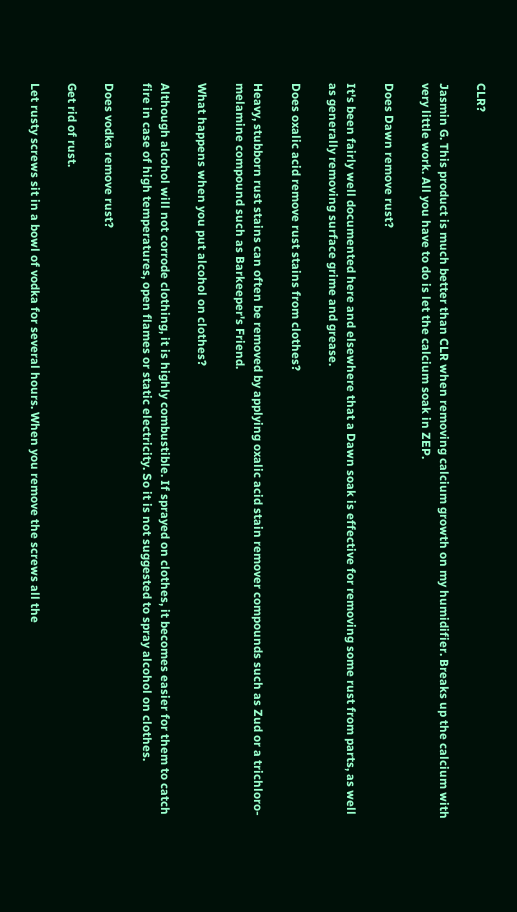CLR?

Jasmin G. This product is much better than CLR when removing calcium growth on my humidifier. Breaks up the calcium with very little work. All you have to do is let the calcium soak in ZEP.

Does Dawn remove rust?

It's been fairly well documented here and elsewhere that a Dawn soak is effective for removing some rust from parts, as well as generally removing surface grime and grease.

Does oxalic acid remove rust stains from clothes?

Heavy, stubborn rust stains can often be removed by applying oxalic acid stain remover compounds such as Zud or a trichloro-melamine compound such as Barkeeper's Friend.

What happens when you put alcohol on clothes?

Although alcohol will not corrode clothing, it is highly combustible. If sprayed on clothes, it becomes easier for them to catch fire in case of high temperatures, open flames or static electricity. So it is not suggested to spray alcohol on clothes.

Does vodka remove rust?

Get rid of rust.

Let rusty screws sit in a bowl of vodka for several hours. When you remove the screws all the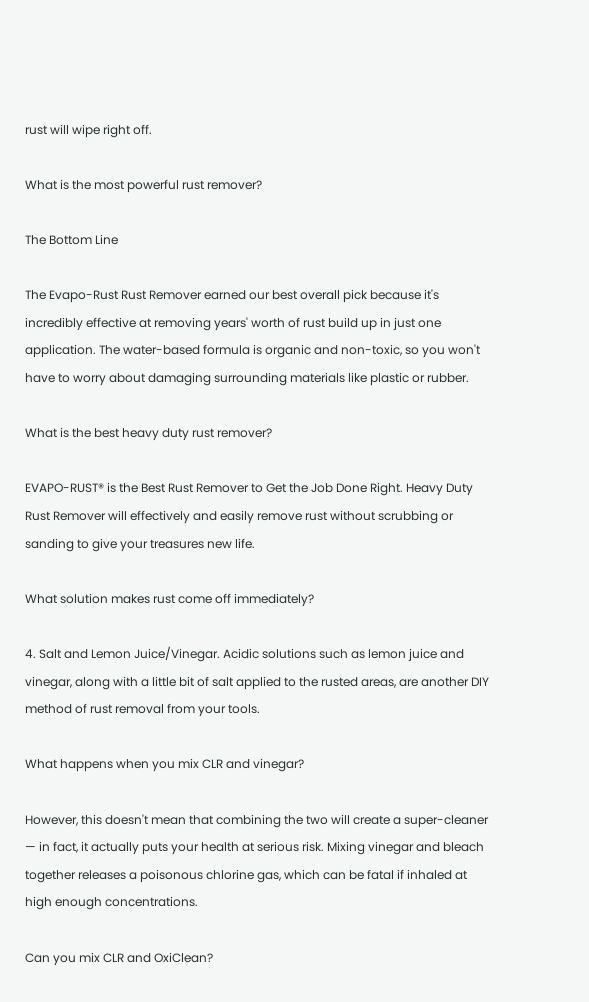rust will wipe right off.

What is the most powerful rust remover?

The Bottom Line

The Evapo-Rust Rust Remover earned our best overall pick because it's incredibly effective at removing years' worth of rust build up in just one application. The water-based formula is organic and non-toxic, so you won't have to worry about damaging surrounding materials like plastic or rubber.

What is the best heavy duty rust remover?

EVAPO-RUST® is the Best Rust Remover to Get the Job Done Right. Heavy Duty Rust Remover will effectively and easily remove rust without scrubbing or sanding to give your treasures new life.

What solution makes rust come off immediately?

4. Salt and Lemon Juice/Vinegar. Acidic solutions such as lemon juice and vinegar, along with a little bit of salt applied to the rusted areas, are another DIY method of rust removal from your tools.

What happens when you mix CLR and vinegar?

However, this doesn't mean that combining the two will create a super-cleaner — in fact, it actually puts your health at serious risk. Mixing vinegar and bleach together releases a poisonous chlorine gas, which can be fatal if inhaled at high enough concentrations.

Can you mix CLR and OxiClean?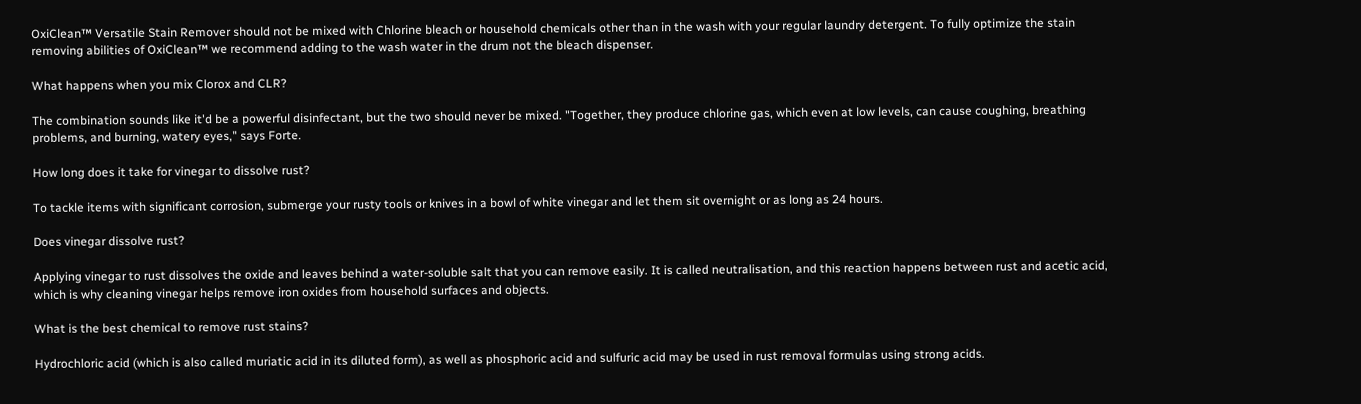OxiClean™ Versatile Stain Remover should not be mixed with Chlorine bleach or household chemicals other than in the wash with your regular laundry detergent. To fully optimize the stain removing abilities of OxiClean™ we recommend adding to the wash water in the drum not the bleach dispenser.

What happens when you mix Clorox and CLR?

The combination sounds like it'd be a powerful disinfectant, but the two should never be mixed. "Together, they produce chlorine gas, which even at low levels, can cause coughing, breathing problems, and burning, watery eyes," says Forte.

How long does it take for vinegar to dissolve rust?

To tackle items with significant corrosion, submerge your rusty tools or knives in a bowl of white vinegar and let them sit overnight or as long as 24 hours.

Does vinegar dissolve rust?

Applying vinegar to rust dissolves the oxide and leaves behind a water-soluble salt that you can remove easily. It is called neutralisation, and this reaction happens between rust and acetic acid, which is why cleaning vinegar helps remove iron oxides from household surfaces and objects.

What is the best chemical to remove rust stains?

Hydrochloric acid (which is also called muriatic acid in its diluted form), as well as phosphoric acid and sulfuric acid may be used in rust removal formulas using strong acids.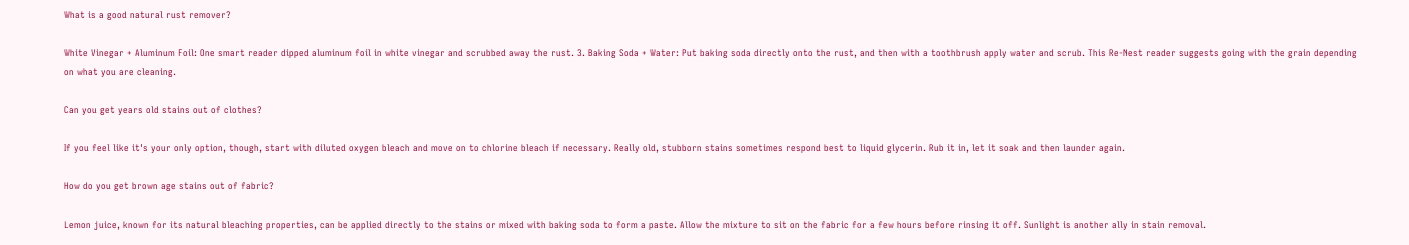What is a good natural rust remover?

White Vinegar + Aluminum Foil: One smart reader dipped aluminum foil in white vinegar and scrubbed away the rust. 3. Baking Soda + Water: Put baking soda directly onto the rust, and then with a toothbrush apply water and scrub. This Re-Nest reader suggests going with the grain depending on what you are cleaning.

Can you get years old stains out of clothes?

If you feel like it's your only option, though, start with diluted oxygen bleach and move on to chlorine bleach if necessary. Really old, stubborn stains sometimes respond best to liquid glycerin. Rub it in, let it soak and then launder again.

How do you get brown age stains out of fabric?

Lemon juice, known for its natural bleaching properties, can be applied directly to the stains or mixed with baking soda to form a paste. Allow the mixture to sit on the fabric for a few hours before rinsing it off. Sunlight is another ally in stain removal.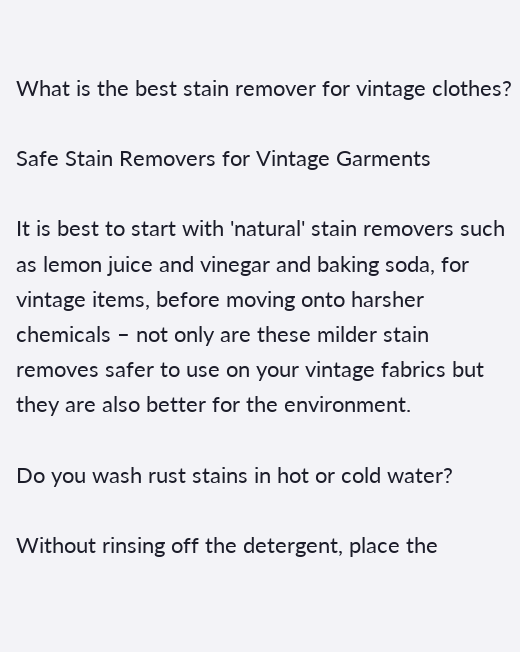What is the best stain remover for vintage clothes?

Safe Stain Removers for Vintage Garments

It is best to start with 'natural' stain removers such as lemon juice and vinegar and baking soda, for vintage items, before moving onto harsher chemicals – not only are these milder stain removes safer to use on your vintage fabrics but they are also better for the environment.

Do you wash rust stains in hot or cold water?

Without rinsing off the detergent, place the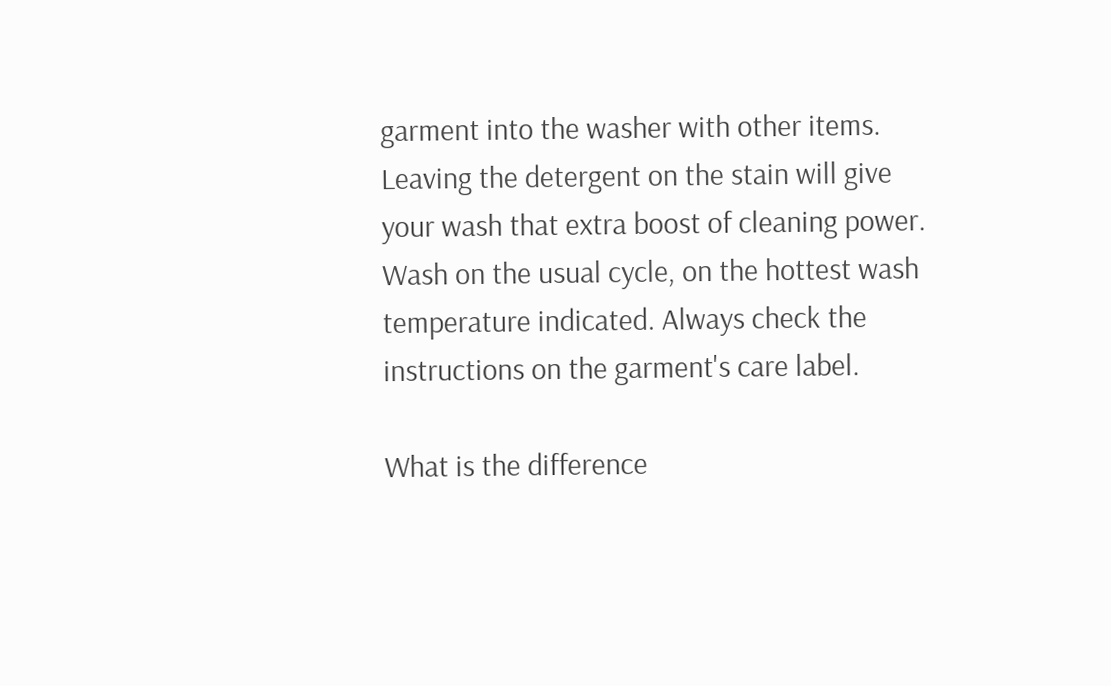garment into the washer with other items. Leaving the detergent on the stain will give your wash that extra boost of cleaning power. Wash on the usual cycle, on the hottest wash temperature indicated. Always check the instructions on the garment's care label.

What is the difference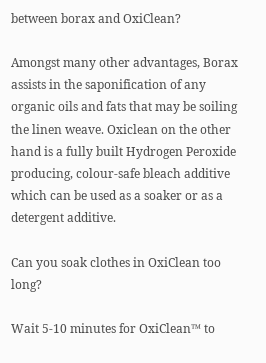between borax and OxiClean?

Amongst many other advantages, Borax assists in the saponification of any organic oils and fats that may be soiling the linen weave. Oxiclean on the other hand is a fully built Hydrogen Peroxide producing, colour-safe bleach additive which can be used as a soaker or as a detergent additive.

Can you soak clothes in OxiClean too long?

Wait 5-10 minutes for OxiClean™ to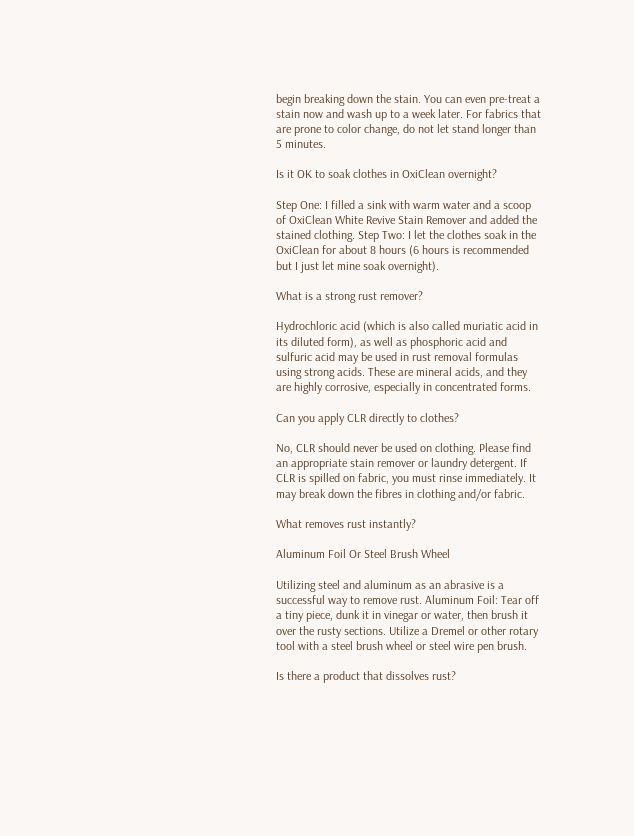begin breaking down the stain. You can even pre-treat a stain now and wash up to a week later. For fabrics that are prone to color change, do not let stand longer than 5 minutes.

Is it OK to soak clothes in OxiClean overnight?

Step One: I filled a sink with warm water and a scoop of OxiClean White Revive Stain Remover and added the stained clothing. Step Two: I let the clothes soak in the OxiClean for about 8 hours (6 hours is recommended but I just let mine soak overnight).

What is a strong rust remover?

Hydrochloric acid (which is also called muriatic acid in its diluted form), as well as phosphoric acid and sulfuric acid may be used in rust removal formulas using strong acids. These are mineral acids, and they are highly corrosive, especially in concentrated forms.

Can you apply CLR directly to clothes?

No, CLR should never be used on clothing. Please find an appropriate stain remover or laundry detergent. If CLR is spilled on fabric, you must rinse immediately. It may break down the fibres in clothing and/or fabric.

What removes rust instantly?

Aluminum Foil Or Steel Brush Wheel

Utilizing steel and aluminum as an abrasive is a successful way to remove rust. Aluminum Foil: Tear off a tiny piece, dunk it in vinegar or water, then brush it over the rusty sections. Utilize a Dremel or other rotary tool with a steel brush wheel or steel wire pen brush.

Is there a product that dissolves rust?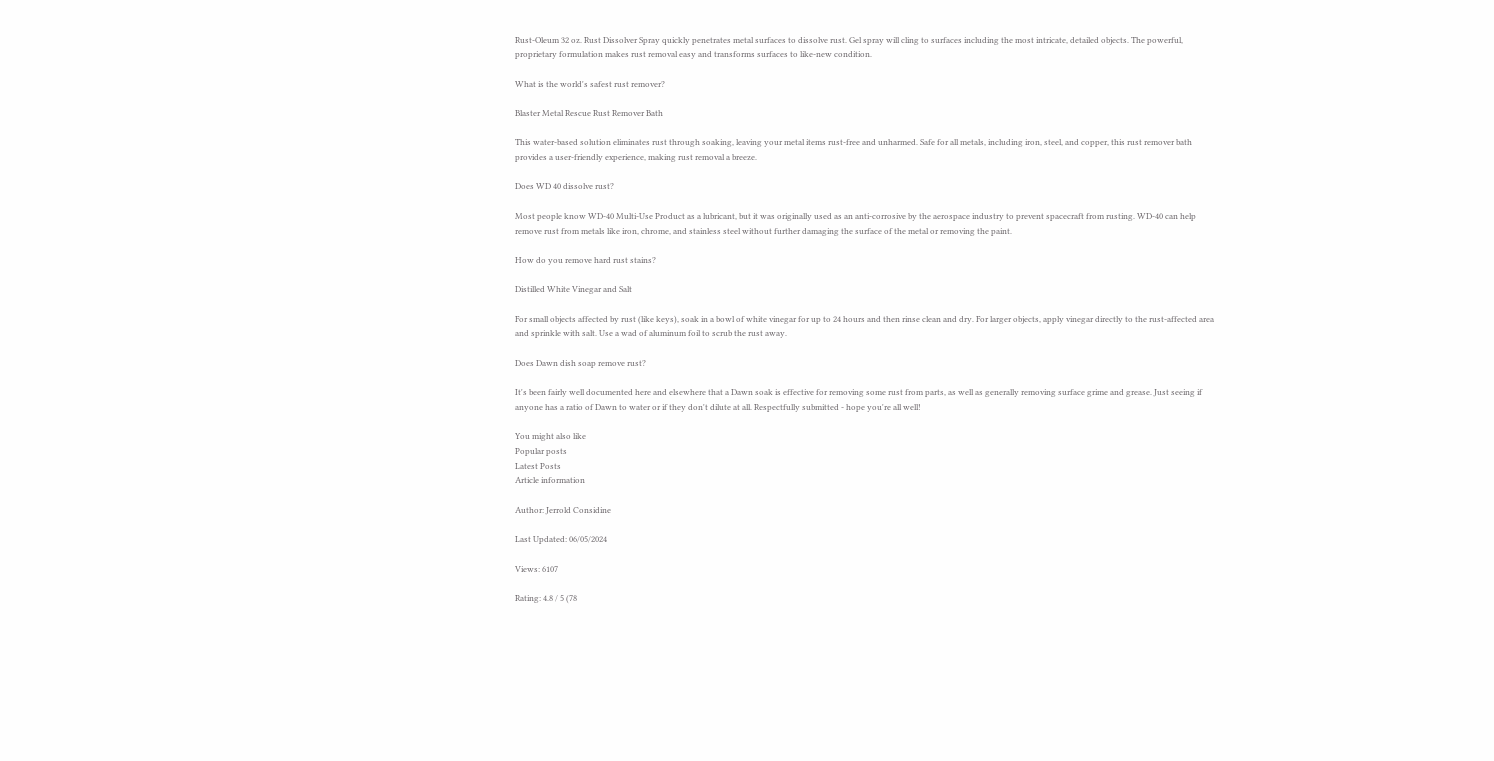Rust-Oleum 32 oz. Rust Dissolver Spray quickly penetrates metal surfaces to dissolve rust. Gel spray will cling to surfaces including the most intricate, detailed objects. The powerful, proprietary formulation makes rust removal easy and transforms surfaces to like-new condition.

What is the world's safest rust remover?

Blaster Metal Rescue Rust Remover Bath

This water-based solution eliminates rust through soaking, leaving your metal items rust-free and unharmed. Safe for all metals, including iron, steel, and copper, this rust remover bath provides a user-friendly experience, making rust removal a breeze.

Does WD 40 dissolve rust?

Most people know WD-40 Multi-Use Product as a lubricant, but it was originally used as an anti-corrosive by the aerospace industry to prevent spacecraft from rusting. WD-40 can help remove rust from metals like iron, chrome, and stainless steel without further damaging the surface of the metal or removing the paint.

How do you remove hard rust stains?

Distilled White Vinegar and Salt

For small objects affected by rust (like keys), soak in a bowl of white vinegar for up to 24 hours and then rinse clean and dry. For larger objects, apply vinegar directly to the rust-affected area and sprinkle with salt. Use a wad of aluminum foil to scrub the rust away.

Does Dawn dish soap remove rust?

It's been fairly well documented here and elsewhere that a Dawn soak is effective for removing some rust from parts, as well as generally removing surface grime and grease. Just seeing if anyone has a ratio of Dawn to water or if they don't dilute at all. Respectfully submitted - hope you're all well!

You might also like
Popular posts
Latest Posts
Article information

Author: Jerrold Considine

Last Updated: 06/05/2024

Views: 6107

Rating: 4.8 / 5 (78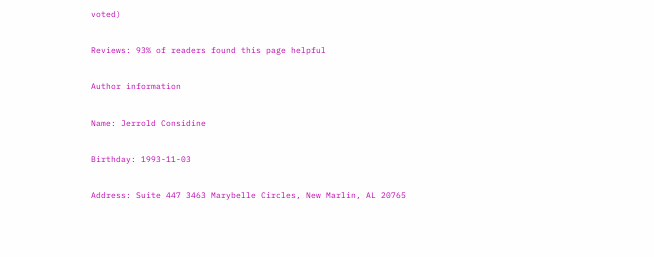voted)

Reviews: 93% of readers found this page helpful

Author information

Name: Jerrold Considine

Birthday: 1993-11-03

Address: Suite 447 3463 Marybelle Circles, New Marlin, AL 20765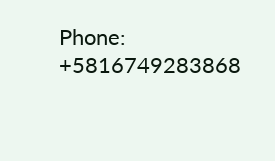Phone: +5816749283868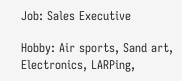Job: Sales Executive

Hobby: Air sports, Sand art, Electronics, LARPing,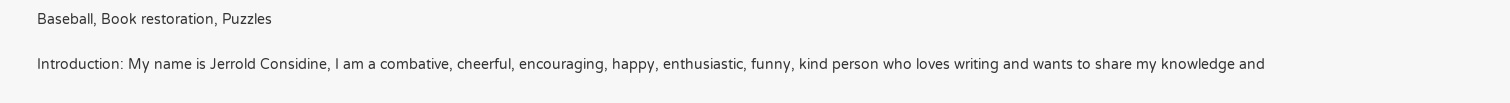Baseball, Book restoration, Puzzles

Introduction: My name is Jerrold Considine, I am a combative, cheerful, encouraging, happy, enthusiastic, funny, kind person who loves writing and wants to share my knowledge and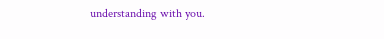understanding with you.